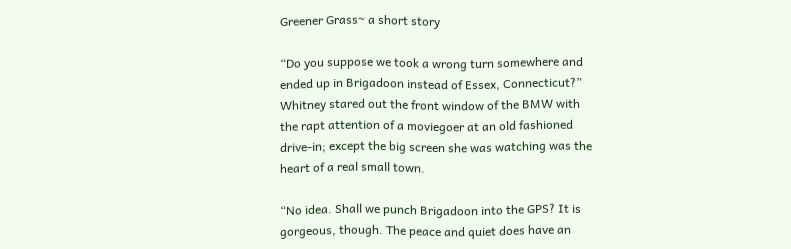Greener Grass~ a short story

“Do you suppose we took a wrong turn somewhere and ended up in Brigadoon instead of Essex, Connecticut?” Whitney stared out the front window of the BMW with the rapt attention of a moviegoer at an old fashioned drive-in; except the big screen she was watching was the heart of a real small town.

“No idea. Shall we punch Brigadoon into the GPS? It is gorgeous, though. The peace and quiet does have an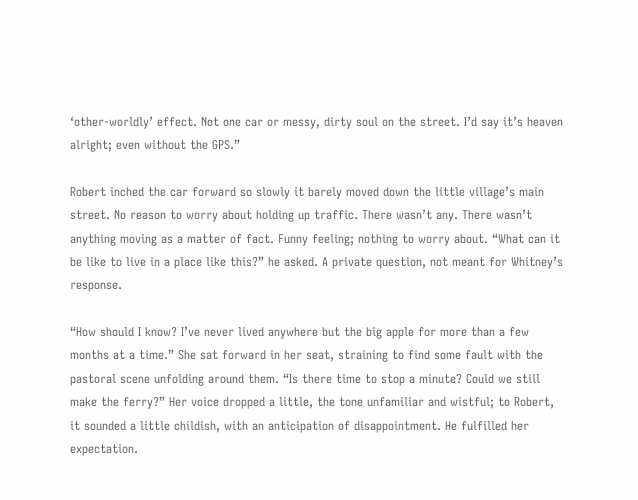‘other-worldly’ effect. Not one car or messy, dirty soul on the street. I’d say it’s heaven alright; even without the GPS.”

Robert inched the car forward so slowly it barely moved down the little village’s main street. No reason to worry about holding up traffic. There wasn’t any. There wasn’t anything moving as a matter of fact. Funny feeling; nothing to worry about. “What can it be like to live in a place like this?” he asked. A private question, not meant for Whitney’s response.

“How should I know? I’ve never lived anywhere but the big apple for more than a few months at a time.” She sat forward in her seat, straining to find some fault with the pastoral scene unfolding around them. “Is there time to stop a minute? Could we still make the ferry?” Her voice dropped a little, the tone unfamiliar and wistful; to Robert, it sounded a little childish, with an anticipation of disappointment. He fulfilled her expectation.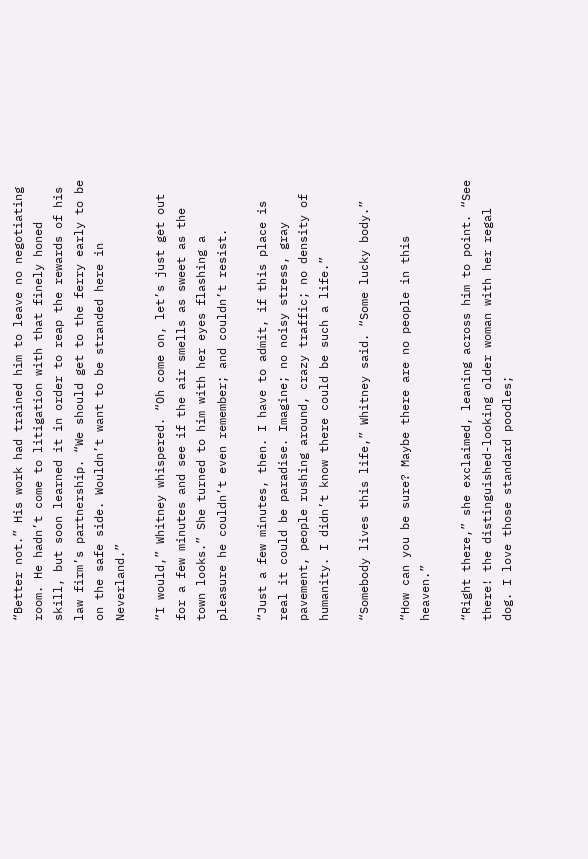“Better not.” His work had trained him to leave no negotiating room. He hadn’t come to litigation with that finely honed skill, but soon learned it in order to reap the rewards of his law firm’s partnership. “We should get to the ferry early to be on the safe side. Wouldn’t want to be stranded here in Neverland.”

“I would,” Whitney whispered. “Oh come on, let’s just get out for a few minutes and see if the air smells as sweet as the town looks.” She turned to him with her eyes flashing a pleasure he couldn’t even remember; and couldn’t resist.

“Just a few minutes, then. I have to admit, if this place is real it could be paradise. Imagine; no noisy stress, gray pavement, people rushing around, crazy traffic; no density of humanity. I didn’t know there could be such a life.”

“Somebody lives this life,” Whitney said. “Some lucky body.”

“How can you be sure? Maybe there are no people in this heaven.”

“Right there,” she exclaimed, leaning across him to point. “See there! the distinguished-looking older woman with her regal dog. I love those standard poodles;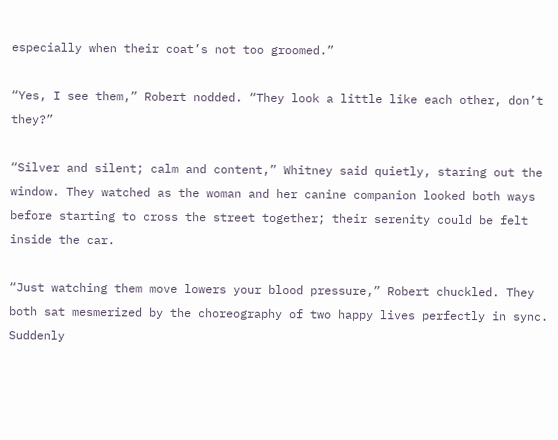especially when their coat’s not too groomed.”

“Yes, I see them,” Robert nodded. “They look a little like each other, don’t they?”

“Silver and silent; calm and content,” Whitney said quietly, staring out the window. They watched as the woman and her canine companion looked both ways before starting to cross the street together; their serenity could be felt inside the car.

“Just watching them move lowers your blood pressure,” Robert chuckled. They both sat mesmerized by the choreography of two happy lives perfectly in sync. Suddenly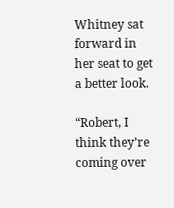Whitney sat forward in her seat to get a better look.

“Robert, I think they’re coming over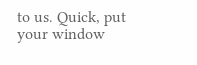to us. Quick, put your window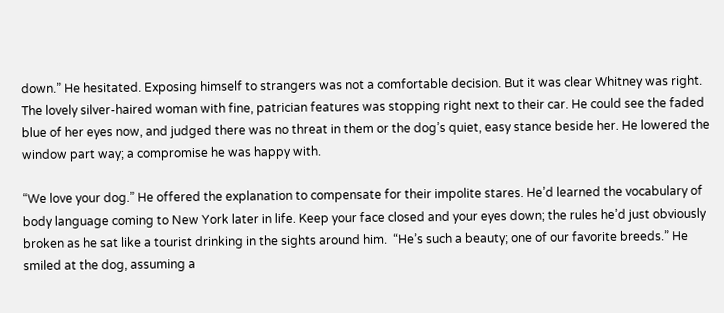down.” He hesitated. Exposing himself to strangers was not a comfortable decision. But it was clear Whitney was right. The lovely silver-haired woman with fine, patrician features was stopping right next to their car. He could see the faded blue of her eyes now, and judged there was no threat in them or the dog’s quiet, easy stance beside her. He lowered the window part way; a compromise he was happy with.

“We love your dog.” He offered the explanation to compensate for their impolite stares. He’d learned the vocabulary of body language coming to New York later in life. Keep your face closed and your eyes down; the rules he’d just obviously broken as he sat like a tourist drinking in the sights around him.  “He’s such a beauty; one of our favorite breeds.” He smiled at the dog, assuming a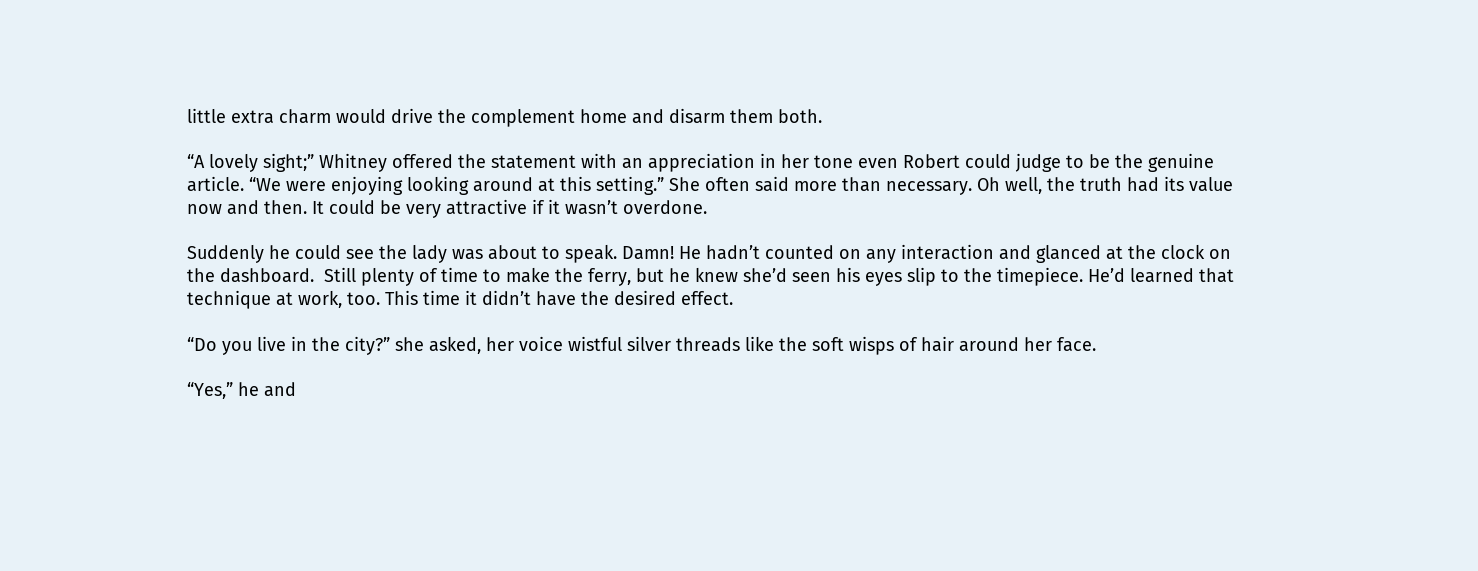little extra charm would drive the complement home and disarm them both.

“A lovely sight;” Whitney offered the statement with an appreciation in her tone even Robert could judge to be the genuine article. “We were enjoying looking around at this setting.” She often said more than necessary. Oh well, the truth had its value now and then. It could be very attractive if it wasn’t overdone.

Suddenly he could see the lady was about to speak. Damn! He hadn’t counted on any interaction and glanced at the clock on the dashboard.  Still plenty of time to make the ferry, but he knew she’d seen his eyes slip to the timepiece. He’d learned that technique at work, too. This time it didn’t have the desired effect.

“Do you live in the city?” she asked, her voice wistful silver threads like the soft wisps of hair around her face.

“Yes,” he and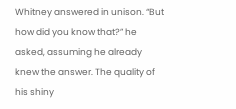Whitney answered in unison. “But how did you know that?” he asked, assuming he already knew the answer. The quality of his shiny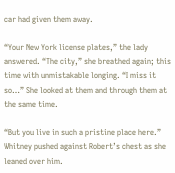car had given them away.

“Your New York license plates,” the lady answered. “The city,” she breathed again; this time with unmistakable longing. “I miss it so…” She looked at them and through them at the same time.

“But you live in such a pristine place here.” Whitney pushed against Robert’s chest as she leaned over him.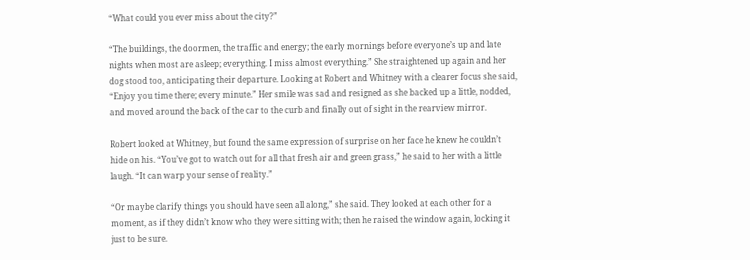“What could you ever miss about the city?”

“The buildings, the doormen, the traffic and energy; the early mornings before everyone’s up and late nights when most are asleep; everything. I miss almost everything.” She straightened up again and her dog stood too, anticipating their departure. Looking at Robert and Whitney with a clearer focus she said, “Enjoy you time there; every minute.” Her smile was sad and resigned as she backed up a little, nodded, and moved around the back of the car to the curb and finally out of sight in the rearview mirror.

Robert looked at Whitney, but found the same expression of surprise on her face he knew he couldn’t hide on his. “You’ve got to watch out for all that fresh air and green grass,” he said to her with a little laugh. “It can warp your sense of reality.”

“Or maybe clarify things you should have seen all along,” she said. They looked at each other for a moment, as if they didn’t know who they were sitting with; then he raised the window again, locking it just to be sure.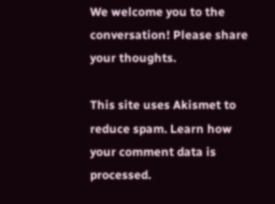We welcome you to the conversation! Please share your thoughts.

This site uses Akismet to reduce spam. Learn how your comment data is processed.